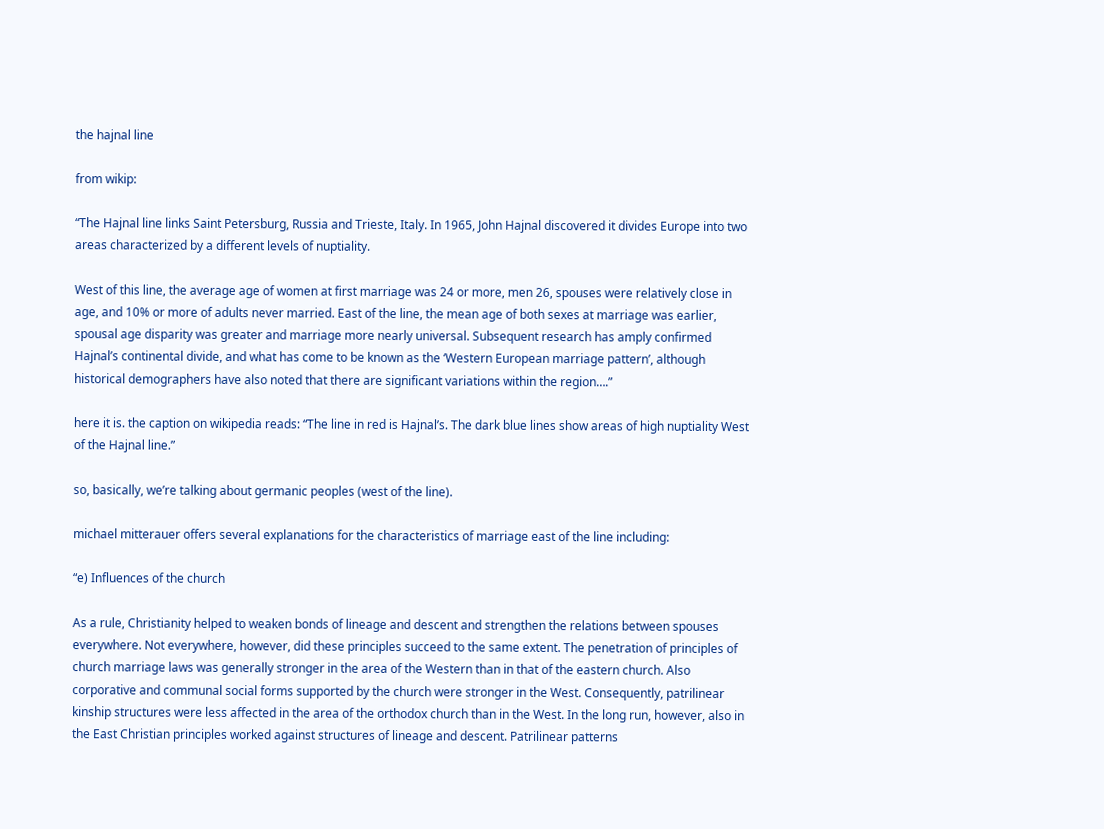the hajnal line

from wikip:

“The Hajnal line links Saint Petersburg, Russia and Trieste, Italy. In 1965, John Hajnal discovered it divides Europe into two areas characterized by a different levels of nuptiality.

West of this line, the average age of women at first marriage was 24 or more, men 26, spouses were relatively close in age, and 10% or more of adults never married. East of the line, the mean age of both sexes at marriage was earlier, spousal age disparity was greater and marriage more nearly universal. Subsequent research has amply confirmed Hajnal’s continental divide, and what has come to be known as the ‘Western European marriage pattern’, although historical demographers have also noted that there are significant variations within the region….”

here it is. the caption on wikipedia reads: “The line in red is Hajnal’s. The dark blue lines show areas of high nuptiality West of the Hajnal line.”

so, basically, we’re talking about germanic peoples (west of the line).

michael mitterauer offers several explanations for the characteristics of marriage east of the line including:

“e) Influences of the church

As a rule, Christianity helped to weaken bonds of lineage and descent and strengthen the relations between spouses everywhere. Not everywhere, however, did these principles succeed to the same extent. The penetration of principles of church marriage laws was generally stronger in the area of the Western than in that of the eastern church. Also corporative and communal social forms supported by the church were stronger in the West. Consequently, patrilinear kinship structures were less affected in the area of the orthodox church than in the West. In the long run, however, also in the East Christian principles worked against structures of lineage and descent. Patrilinear patterns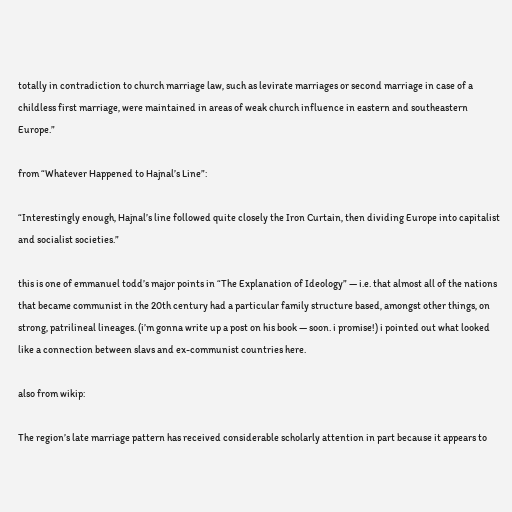totally in contradiction to church marriage law, such as levirate marriages or second marriage in case of a childless first marriage, were maintained in areas of weak church influence in eastern and southeastern Europe.”

from “Whatever Happened to Hajnal’s Line”:

“Interestingly enough, Hajnal’s line followed quite closely the Iron Curtain, then dividing Europe into capitalist and socialist societies.”

this is one of emmanuel todd’s major points in “The Explanation of Ideology” — i.e. that almost all of the nations that became communist in the 20th century had a particular family structure based, amongst other things, on strong, patrilineal lineages. (i’m gonna write up a post on his book — soon. i promise!) i pointed out what looked like a connection between slavs and ex-communist countries here.

also from wikip:

The region’s late marriage pattern has received considerable scholarly attention in part because it appears to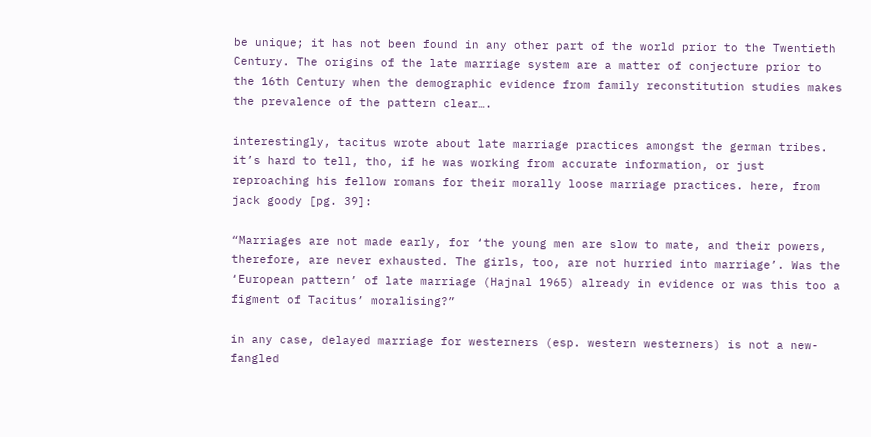be unique; it has not been found in any other part of the world prior to the Twentieth Century. The origins of the late marriage system are a matter of conjecture prior to the 16th Century when the demographic evidence from family reconstitution studies makes the prevalence of the pattern clear….

interestingly, tacitus wrote about late marriage practices amongst the german tribes. it’s hard to tell, tho, if he was working from accurate information, or just reproaching his fellow romans for their morally loose marriage practices. here, from jack goody [pg. 39]:

“Marriages are not made early, for ‘the young men are slow to mate, and their powers, therefore, are never exhausted. The girls, too, are not hurried into marriage’. Was the ‘European pattern’ of late marriage (Hajnal 1965) already in evidence or was this too a figment of Tacitus’ moralising?”

in any case, delayed marriage for westerners (esp. western westerners) is not a new-fangled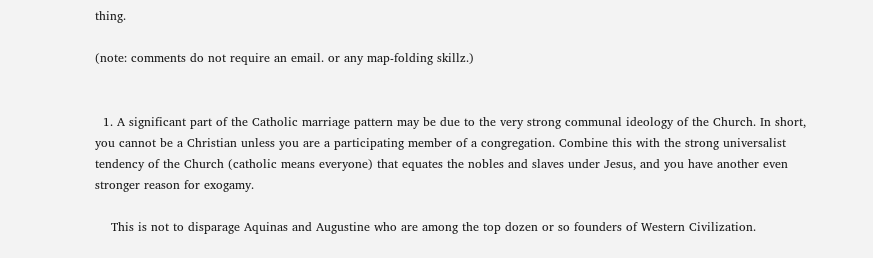thing.

(note: comments do not require an email. or any map-folding skillz.)


  1. A significant part of the Catholic marriage pattern may be due to the very strong communal ideology of the Church. In short, you cannot be a Christian unless you are a participating member of a congregation. Combine this with the strong universalist tendency of the Church (catholic means everyone) that equates the nobles and slaves under Jesus, and you have another even stronger reason for exogamy.

    This is not to disparage Aquinas and Augustine who are among the top dozen or so founders of Western Civilization.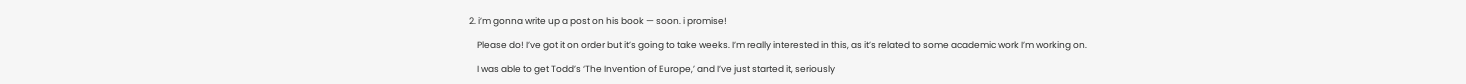2. i’m gonna write up a post on his book — soon. i promise!

    Please do! I’ve got it on order but it’s going to take weeks. I’m really interested in this, as it’s related to some academic work I’m working on.

    I was able to get Todd’s ‘The Invention of Europe,’ and I’ve just started it, seriously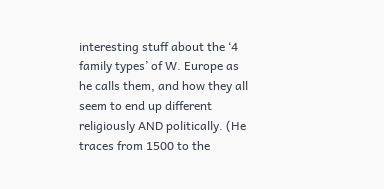interesting stuff about the ‘4 family types’ of W. Europe as he calls them, and how they all seem to end up different religiously AND politically. (He traces from 1500 to the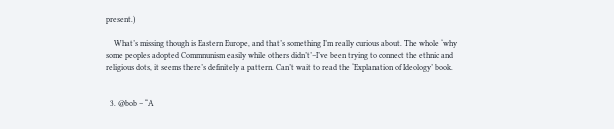present.)

    What’s missing though is Eastern Europe, and that’s something I’m really curious about. The whole ‘why some peoples adopted Commnunism easily while others didn’t’–I’ve been trying to connect the ethnic and religious dots, it seems there’s definitely a pattern. Can’t wait to read the ‘Explanation of Ideology’ book.


  3. @bob – “A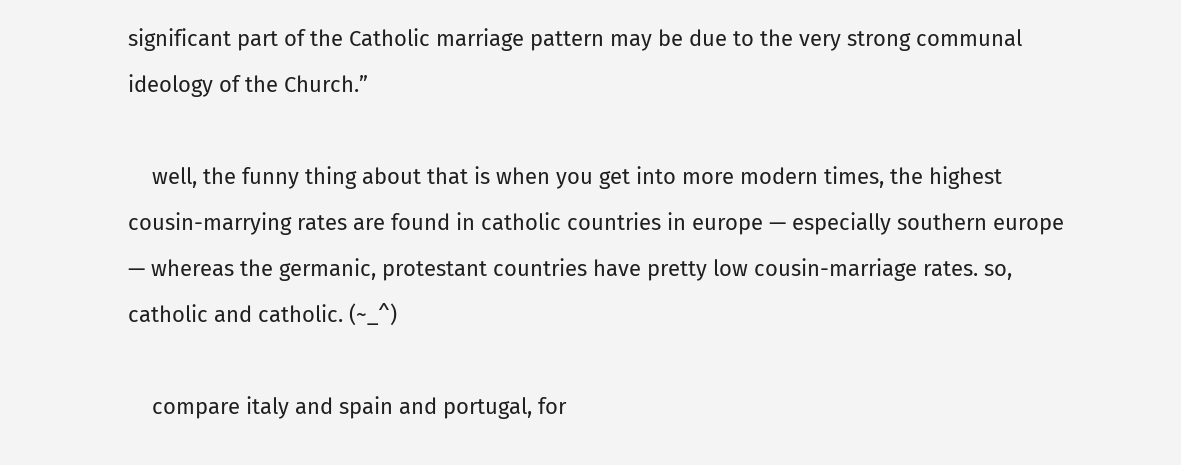significant part of the Catholic marriage pattern may be due to the very strong communal ideology of the Church.”

    well, the funny thing about that is when you get into more modern times, the highest cousin-marrying rates are found in catholic countries in europe — especially southern europe — whereas the germanic, protestant countries have pretty low cousin-marriage rates. so, catholic and catholic. (~_^)

    compare italy and spain and portugal, for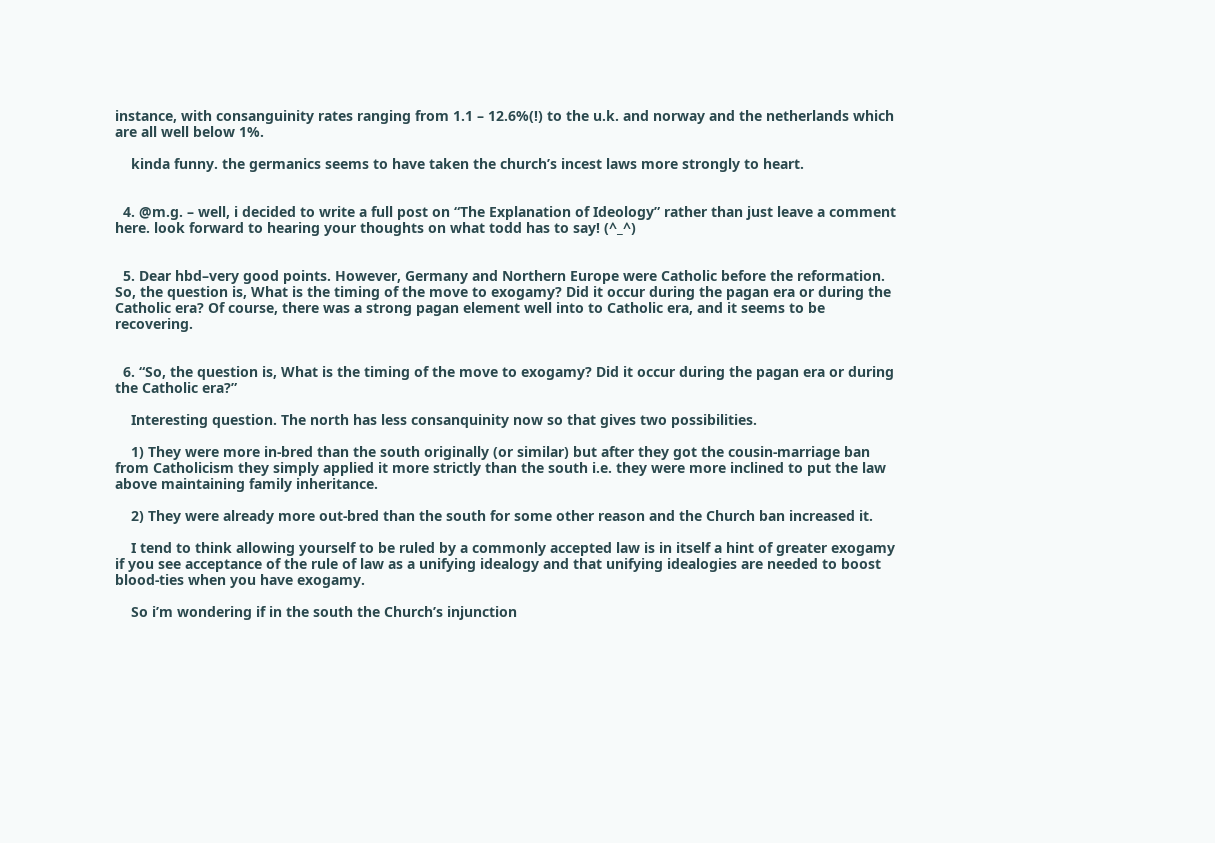instance, with consanguinity rates ranging from 1.1 – 12.6%(!) to the u.k. and norway and the netherlands which are all well below 1%.

    kinda funny. the germanics seems to have taken the church’s incest laws more strongly to heart.


  4. @m.g. – well, i decided to write a full post on “The Explanation of Ideology” rather than just leave a comment here. look forward to hearing your thoughts on what todd has to say! (^_^)


  5. Dear hbd–very good points. However, Germany and Northern Europe were Catholic before the reformation. So, the question is, What is the timing of the move to exogamy? Did it occur during the pagan era or during the Catholic era? Of course, there was a strong pagan element well into to Catholic era, and it seems to be recovering.


  6. “So, the question is, What is the timing of the move to exogamy? Did it occur during the pagan era or during the Catholic era?”

    Interesting question. The north has less consanquinity now so that gives two possibilities.

    1) They were more in-bred than the south originally (or similar) but after they got the cousin-marriage ban from Catholicism they simply applied it more strictly than the south i.e. they were more inclined to put the law above maintaining family inheritance.

    2) They were already more out-bred than the south for some other reason and the Church ban increased it.

    I tend to think allowing yourself to be ruled by a commonly accepted law is in itself a hint of greater exogamy if you see acceptance of the rule of law as a unifying idealogy and that unifying idealogies are needed to boost blood-ties when you have exogamy.

    So i’m wondering if in the south the Church’s injunction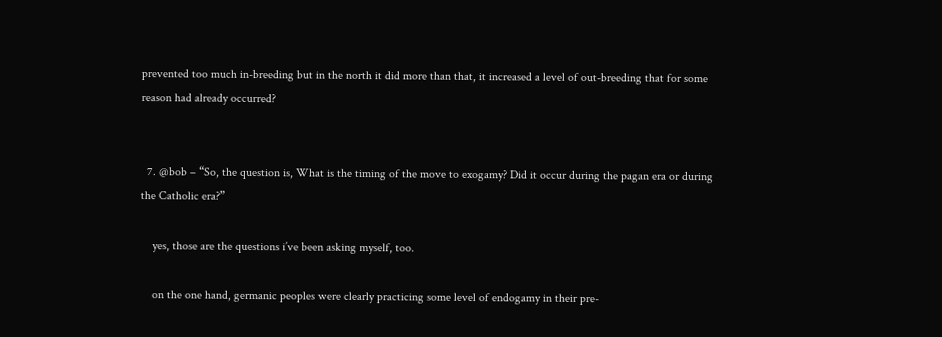prevented too much in-breeding but in the north it did more than that, it increased a level of out-breeding that for some reason had already occurred?


  7. @bob – “So, the question is, What is the timing of the move to exogamy? Did it occur during the pagan era or during the Catholic era?”

    yes, those are the questions i’ve been asking myself, too.

    on the one hand, germanic peoples were clearly practicing some level of endogamy in their pre-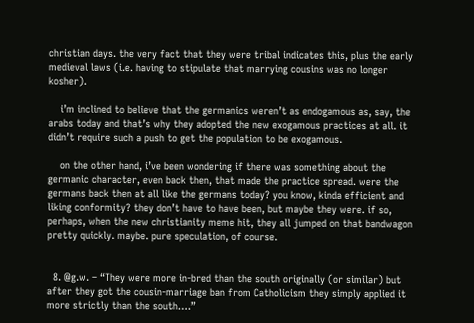christian days. the very fact that they were tribal indicates this, plus the early medieval laws (i.e. having to stipulate that marrying cousins was no longer kosher).

    i’m inclined to believe that the germanics weren’t as endogamous as, say, the arabs today and that’s why they adopted the new exogamous practices at all. it didn’t require such a push to get the population to be exogamous.

    on the other hand, i’ve been wondering if there was something about the germanic character, even back then, that made the practice spread. were the germans back then at all like the germans today? you know, kinda efficient and liking conformity? they don’t have to have been, but maybe they were. if so, perhaps, when the new christianity meme hit, they all jumped on that bandwagon pretty quickly. maybe. pure speculation, of course.


  8. @g.w. – “They were more in-bred than the south originally (or similar) but after they got the cousin-marriage ban from Catholicism they simply applied it more strictly than the south….”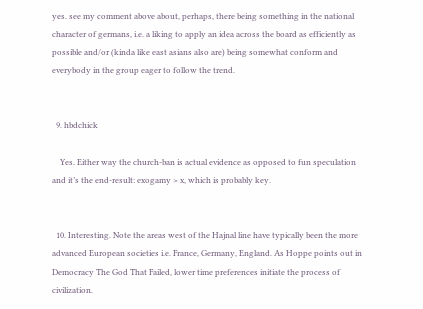yes. see my comment above about, perhaps, there being something in the national character of germans, i.e. a liking to apply an idea across the board as efficiently as possible and/or (kinda like east asians also are) being somewhat conform and everybody in the group eager to follow the trend.


  9. hbdchick

    Yes. Either way the church-ban is actual evidence as opposed to fun speculation and it’s the end-result: exogamy > x, which is probably key.


  10. Interesting. Note the areas west of the Hajnal line have typically been the more advanced European societies i.e. France, Germany, England. As Hoppe points out in Democracy The God That Failed, lower time preferences initiate the process of civilization.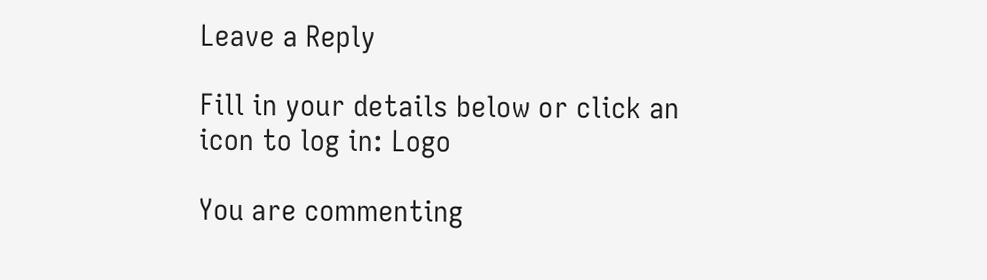Leave a Reply

Fill in your details below or click an icon to log in: Logo

You are commenting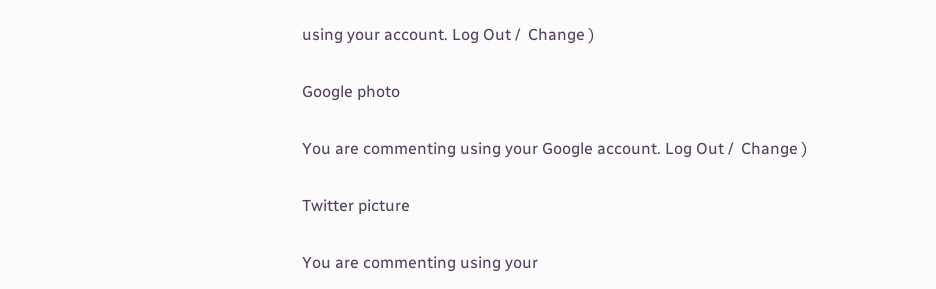using your account. Log Out /  Change )

Google photo

You are commenting using your Google account. Log Out /  Change )

Twitter picture

You are commenting using your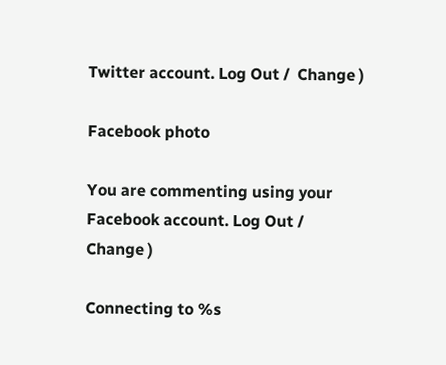Twitter account. Log Out /  Change )

Facebook photo

You are commenting using your Facebook account. Log Out /  Change )

Connecting to %s